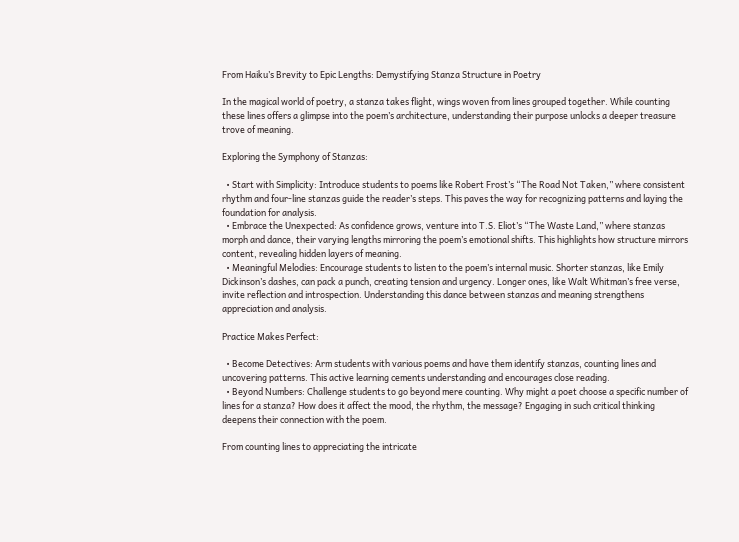From Haiku’s Brevity to Epic Lengths: Demystifying Stanza Structure in Poetry

In the magical world of poetry, a stanza takes flight, wings woven from lines grouped together. While counting these lines offers a glimpse into the poem’s architecture, understanding their purpose unlocks a deeper treasure trove of meaning.

Exploring the Symphony of Stanzas:

  • Start with Simplicity: Introduce students to poems like Robert Frost’s “The Road Not Taken,” where consistent rhythm and four-line stanzas guide the reader’s steps. This paves the way for recognizing patterns and laying the foundation for analysis.
  • Embrace the Unexpected: As confidence grows, venture into T.S. Eliot’s “The Waste Land,” where stanzas morph and dance, their varying lengths mirroring the poem’s emotional shifts. This highlights how structure mirrors content, revealing hidden layers of meaning.
  • Meaningful Melodies: Encourage students to listen to the poem’s internal music. Shorter stanzas, like Emily Dickinson’s dashes, can pack a punch, creating tension and urgency. Longer ones, like Walt Whitman’s free verse, invite reflection and introspection. Understanding this dance between stanzas and meaning strengthens appreciation and analysis.

Practice Makes Perfect:

  • Become Detectives: Arm students with various poems and have them identify stanzas, counting lines and uncovering patterns. This active learning cements understanding and encourages close reading.
  • Beyond Numbers: Challenge students to go beyond mere counting. Why might a poet choose a specific number of lines for a stanza? How does it affect the mood, the rhythm, the message? Engaging in such critical thinking deepens their connection with the poem.

From counting lines to appreciating the intricate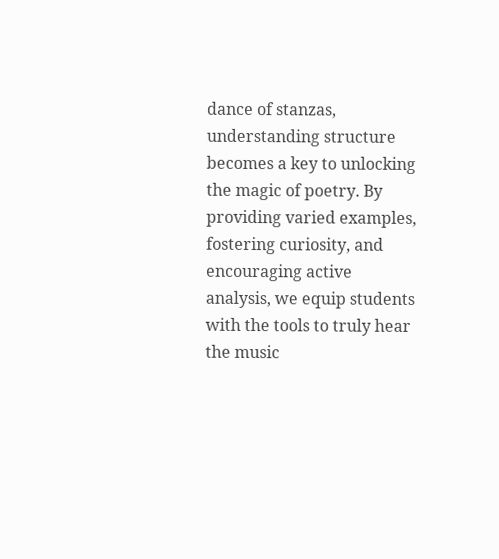dance of stanzas, understanding structure becomes a key to unlocking the magic of poetry. By providing varied examples, fostering curiosity, and encouraging active analysis, we equip students with the tools to truly hear the music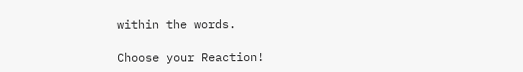within the words.

Choose your Reaction!